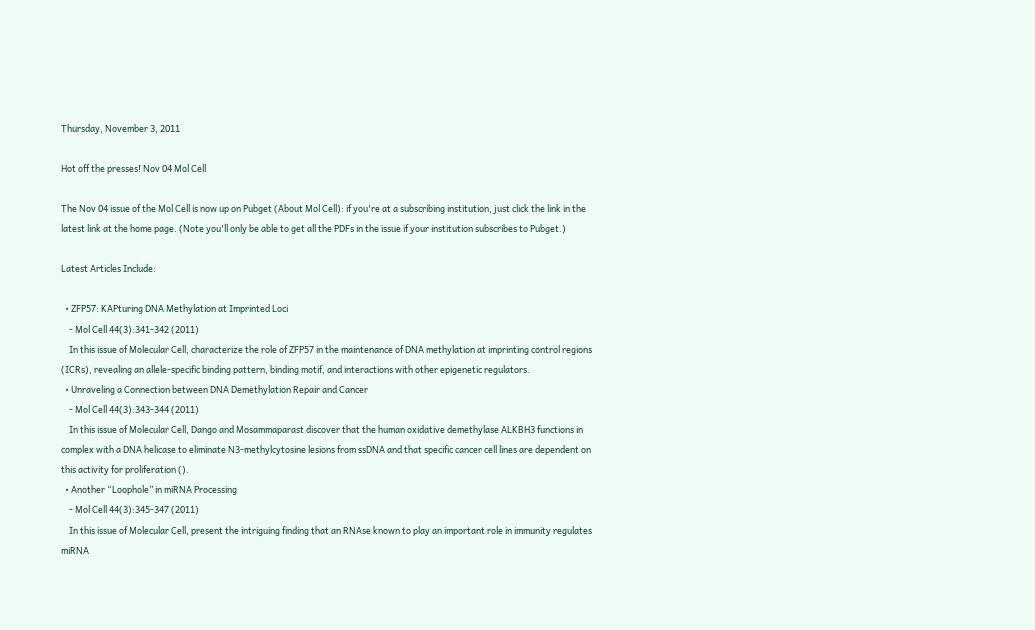Thursday, November 3, 2011

Hot off the presses! Nov 04 Mol Cell

The Nov 04 issue of the Mol Cell is now up on Pubget (About Mol Cell): if you're at a subscribing institution, just click the link in the latest link at the home page. (Note you'll only be able to get all the PDFs in the issue if your institution subscribes to Pubget.)

Latest Articles Include:

  • ZFP57: KAPturing DNA Methylation at Imprinted Loci
    - Mol Cell 44(3):341-342 (2011)
    In this issue of Molecular Cell, characterize the role of ZFP57 in the maintenance of DNA methylation at imprinting control regions (ICRs), revealing an allele-specific binding pattern, binding motif, and interactions with other epigenetic regulators.
  • Unraveling a Connection between DNA Demethylation Repair and Cancer
    - Mol Cell 44(3):343-344 (2011)
    In this issue of Molecular Cell, Dango and Mosammaparast discover that the human oxidative demethylase ALKBH3 functions in complex with a DNA helicase to eliminate N3-methylcytosine lesions from ssDNA and that specific cancer cell lines are dependent on this activity for proliferation ().
  • Another “Loophole” in miRNA Processing
    - Mol Cell 44(3):345-347 (2011)
    In this issue of Molecular Cell, present the intriguing finding that an RNAse known to play an important role in immunity regulates miRNA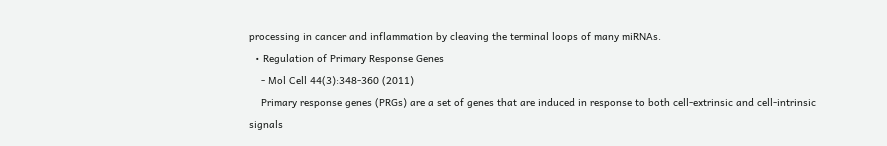processing in cancer and inflammation by cleaving the terminal loops of many miRNAs.
  • Regulation of Primary Response Genes
    - Mol Cell 44(3):348-360 (2011)
    Primary response genes (PRGs) are a set of genes that are induced in response to both cell-extrinsic and cell-intrinsic signals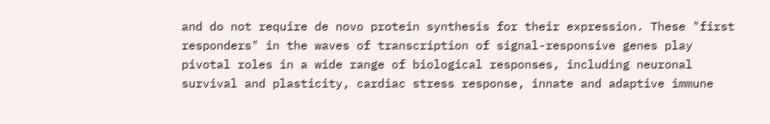and do not require de novo protein synthesis for their expression. These "first responders" in the waves of transcription of signal-responsive genes play pivotal roles in a wide range of biological responses, including neuronal survival and plasticity, cardiac stress response, innate and adaptive immune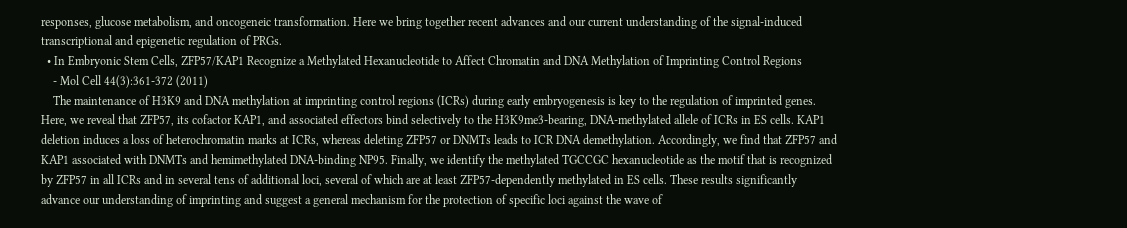responses, glucose metabolism, and oncogeneic transformation. Here we bring together recent advances and our current understanding of the signal-induced transcriptional and epigenetic regulation of PRGs.
  • In Embryonic Stem Cells, ZFP57/KAP1 Recognize a Methylated Hexanucleotide to Affect Chromatin and DNA Methylation of Imprinting Control Regions
    - Mol Cell 44(3):361-372 (2011)
    The maintenance of H3K9 and DNA methylation at imprinting control regions (ICRs) during early embryogenesis is key to the regulation of imprinted genes. Here, we reveal that ZFP57, its cofactor KAP1, and associated effectors bind selectively to the H3K9me3-bearing, DNA-methylated allele of ICRs in ES cells. KAP1 deletion induces a loss of heterochromatin marks at ICRs, whereas deleting ZFP57 or DNMTs leads to ICR DNA demethylation. Accordingly, we find that ZFP57 and KAP1 associated with DNMTs and hemimethylated DNA-binding NP95. Finally, we identify the methylated TGCCGC hexanucleotide as the motif that is recognized by ZFP57 in all ICRs and in several tens of additional loci, several of which are at least ZFP57-dependently methylated in ES cells. These results significantly advance our understanding of imprinting and suggest a general mechanism for the protection of specific loci against the wave of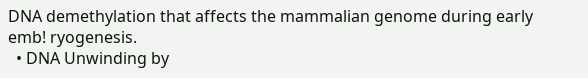DNA demethylation that affects the mammalian genome during early emb! ryogenesis.
  • DNA Unwinding by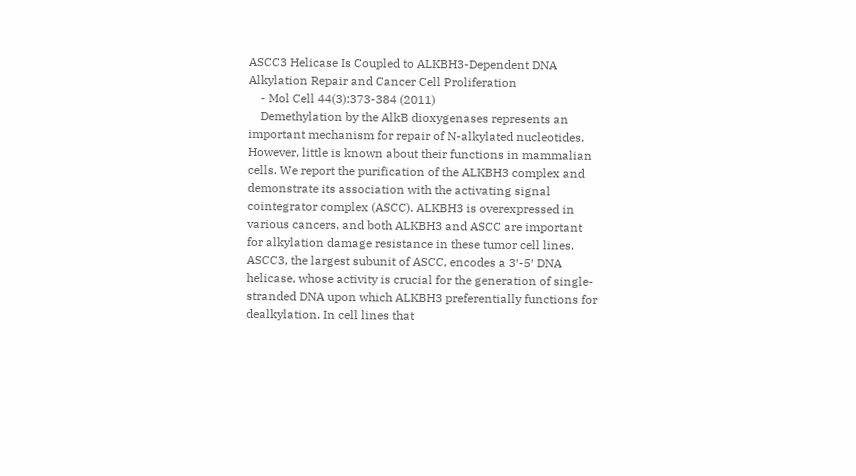ASCC3 Helicase Is Coupled to ALKBH3-Dependent DNA Alkylation Repair and Cancer Cell Proliferation
    - Mol Cell 44(3):373-384 (2011)
    Demethylation by the AlkB dioxygenases represents an important mechanism for repair of N-alkylated nucleotides. However, little is known about their functions in mammalian cells. We report the purification of the ALKBH3 complex and demonstrate its association with the activating signal cointegrator complex (ASCC). ALKBH3 is overexpressed in various cancers, and both ALKBH3 and ASCC are important for alkylation damage resistance in these tumor cell lines. ASCC3, the largest subunit of ASCC, encodes a 3′-5′ DNA helicase, whose activity is crucial for the generation of single-stranded DNA upon which ALKBH3 preferentially functions for dealkylation. In cell lines that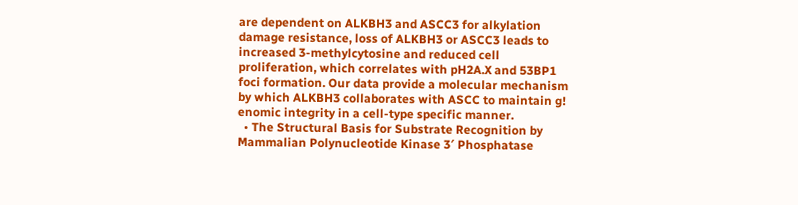are dependent on ALKBH3 and ASCC3 for alkylation damage resistance, loss of ALKBH3 or ASCC3 leads to increased 3-methylcytosine and reduced cell proliferation, which correlates with pH2A.X and 53BP1 foci formation. Our data provide a molecular mechanism by which ALKBH3 collaborates with ASCC to maintain g! enomic integrity in a cell-type specific manner.
  • The Structural Basis for Substrate Recognition by Mammalian Polynucleotide Kinase 3′ Phosphatase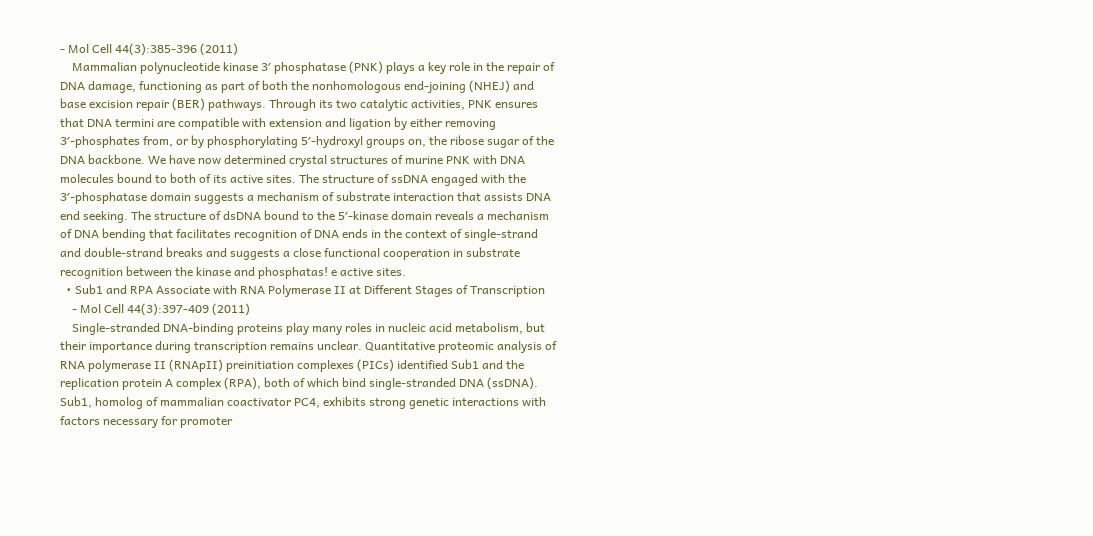- Mol Cell 44(3):385-396 (2011)
    Mammalian polynucleotide kinase 3′ phosphatase (PNK) plays a key role in the repair of DNA damage, functioning as part of both the nonhomologous end-joining (NHEJ) and base excision repair (BER) pathways. Through its two catalytic activities, PNK ensures that DNA termini are compatible with extension and ligation by either removing 3′-phosphates from, or by phosphorylating 5′-hydroxyl groups on, the ribose sugar of the DNA backbone. We have now determined crystal structures of murine PNK with DNA molecules bound to both of its active sites. The structure of ssDNA engaged with the 3′-phosphatase domain suggests a mechanism of substrate interaction that assists DNA end seeking. The structure of dsDNA bound to the 5′-kinase domain reveals a mechanism of DNA bending that facilitates recognition of DNA ends in the context of single-strand and double-strand breaks and suggests a close functional cooperation in substrate recognition between the kinase and phosphatas! e active sites.
  • Sub1 and RPA Associate with RNA Polymerase II at Different Stages of Transcription
    - Mol Cell 44(3):397-409 (2011)
    Single-stranded DNA-binding proteins play many roles in nucleic acid metabolism, but their importance during transcription remains unclear. Quantitative proteomic analysis of RNA polymerase II (RNApII) preinitiation complexes (PICs) identified Sub1 and the replication protein A complex (RPA), both of which bind single-stranded DNA (ssDNA). Sub1, homolog of mammalian coactivator PC4, exhibits strong genetic interactions with factors necessary for promoter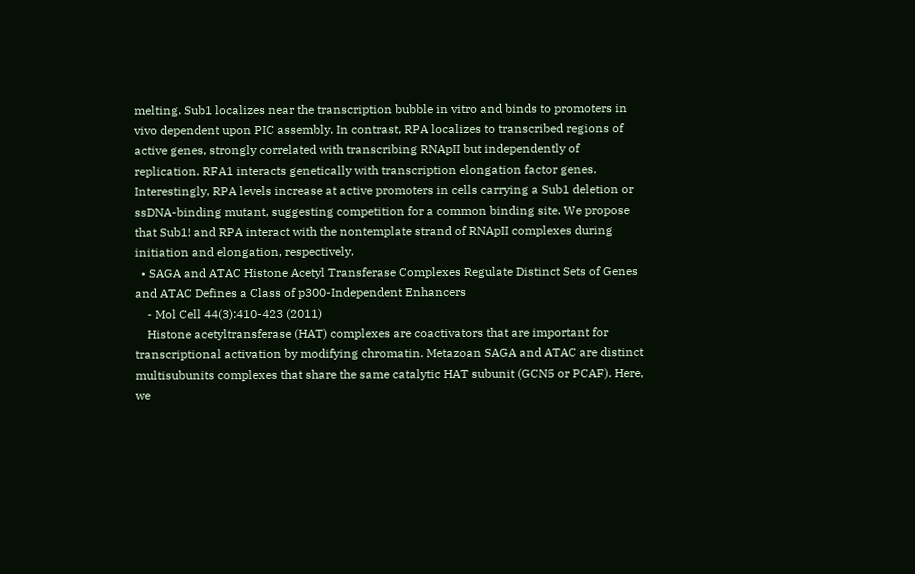melting. Sub1 localizes near the transcription bubble in vitro and binds to promoters in vivo dependent upon PIC assembly. In contrast, RPA localizes to transcribed regions of active genes, strongly correlated with transcribing RNApII but independently of replication. RFA1 interacts genetically with transcription elongation factor genes. Interestingly, RPA levels increase at active promoters in cells carrying a Sub1 deletion or ssDNA-binding mutant, suggesting competition for a common binding site. We propose that Sub1! and RPA interact with the nontemplate strand of RNApII complexes during initiation and elongation, respectively.
  • SAGA and ATAC Histone Acetyl Transferase Complexes Regulate Distinct Sets of Genes and ATAC Defines a Class of p300-Independent Enhancers
    - Mol Cell 44(3):410-423 (2011)
    Histone acetyltransferase (HAT) complexes are coactivators that are important for transcriptional activation by modifying chromatin. Metazoan SAGA and ATAC are distinct multisubunits complexes that share the same catalytic HAT subunit (GCN5 or PCAF). Here, we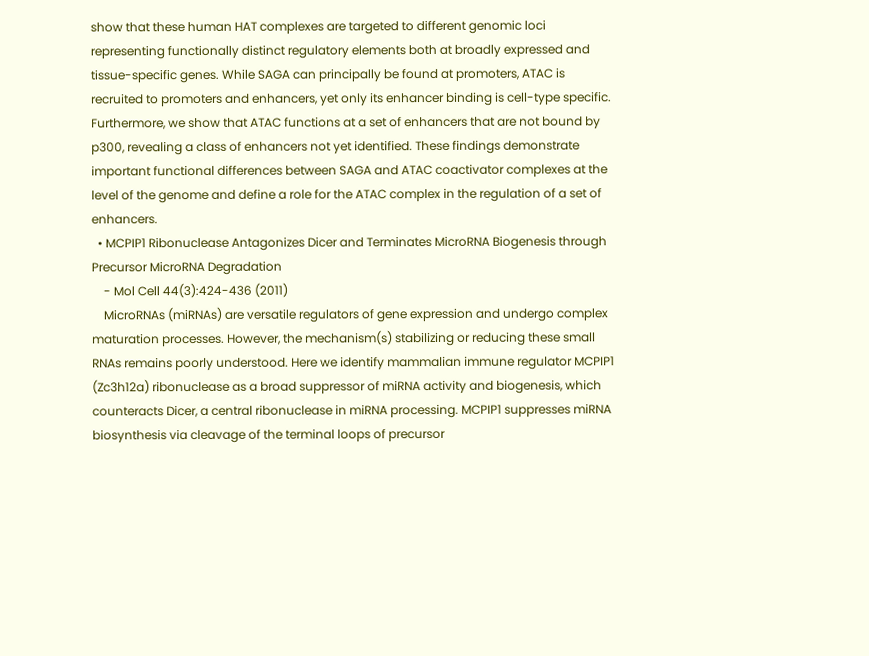show that these human HAT complexes are targeted to different genomic loci representing functionally distinct regulatory elements both at broadly expressed and tissue-specific genes. While SAGA can principally be found at promoters, ATAC is recruited to promoters and enhancers, yet only its enhancer binding is cell-type specific. Furthermore, we show that ATAC functions at a set of enhancers that are not bound by p300, revealing a class of enhancers not yet identified. These findings demonstrate important functional differences between SAGA and ATAC coactivator complexes at the level of the genome and define a role for the ATAC complex in the regulation of a set of enhancers.
  • MCPIP1 Ribonuclease Antagonizes Dicer and Terminates MicroRNA Biogenesis through Precursor MicroRNA Degradation
    - Mol Cell 44(3):424-436 (2011)
    MicroRNAs (miRNAs) are versatile regulators of gene expression and undergo complex maturation processes. However, the mechanism(s) stabilizing or reducing these small RNAs remains poorly understood. Here we identify mammalian immune regulator MCPIP1 (Zc3h12a) ribonuclease as a broad suppressor of miRNA activity and biogenesis, which counteracts Dicer, a central ribonuclease in miRNA processing. MCPIP1 suppresses miRNA biosynthesis via cleavage of the terminal loops of precursor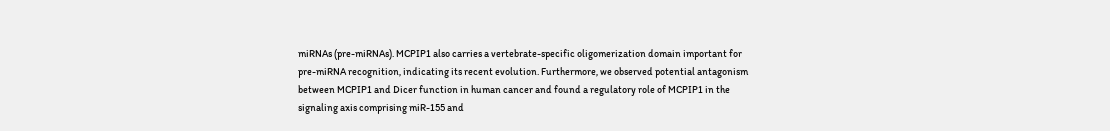miRNAs (pre-miRNAs). MCPIP1 also carries a vertebrate-specific oligomerization domain important for pre-miRNA recognition, indicating its recent evolution. Furthermore, we observed potential antagonism between MCPIP1 and Dicer function in human cancer and found a regulatory role of MCPIP1 in the signaling axis comprising miR-155 and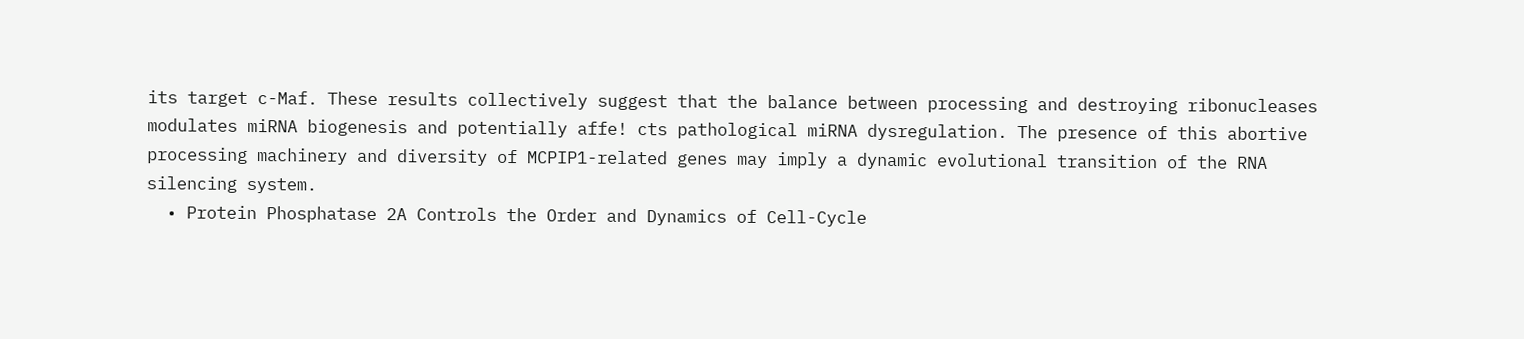its target c-Maf. These results collectively suggest that the balance between processing and destroying ribonucleases modulates miRNA biogenesis and potentially affe! cts pathological miRNA dysregulation. The presence of this abortive processing machinery and diversity of MCPIP1-related genes may imply a dynamic evolutional transition of the RNA silencing system.
  • Protein Phosphatase 2A Controls the Order and Dynamics of Cell-Cycle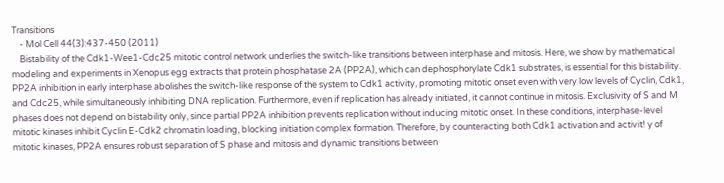Transitions
    - Mol Cell 44(3):437-450 (2011)
    Bistability of the Cdk1-Wee1-Cdc25 mitotic control network underlies the switch-like transitions between interphase and mitosis. Here, we show by mathematical modeling and experiments in Xenopus egg extracts that protein phosphatase 2A (PP2A), which can dephosphorylate Cdk1 substrates, is essential for this bistability. PP2A inhibition in early interphase abolishes the switch-like response of the system to Cdk1 activity, promoting mitotic onset even with very low levels of Cyclin, Cdk1, and Cdc25, while simultaneously inhibiting DNA replication. Furthermore, even if replication has already initiated, it cannot continue in mitosis. Exclusivity of S and M phases does not depend on bistability only, since partial PP2A inhibition prevents replication without inducing mitotic onset. In these conditions, interphase-level mitotic kinases inhibit Cyclin E-Cdk2 chromatin loading, blocking initiation complex formation. Therefore, by counteracting both Cdk1 activation and activit! y of mitotic kinases, PP2A ensures robust separation of S phase and mitosis and dynamic transitions between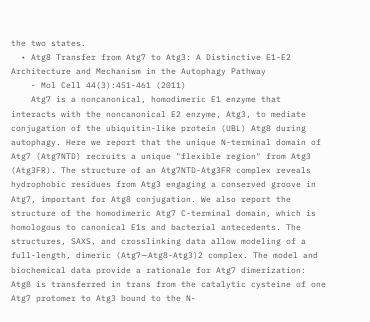the two states.
  • Atg8 Transfer from Atg7 to Atg3: A Distinctive E1-E2 Architecture and Mechanism in the Autophagy Pathway
    - Mol Cell 44(3):451-461 (2011)
    Atg7 is a noncanonical, homodimeric E1 enzyme that interacts with the noncanonical E2 enzyme, Atg3, to mediate conjugation of the ubiquitin-like protein (UBL) Atg8 during autophagy. Here we report that the unique N-terminal domain of Atg7 (Atg7NTD) recruits a unique "flexible region" from Atg3 (Atg3FR). The structure of an Atg7NTD-Atg3FR complex reveals hydrophobic residues from Atg3 engaging a conserved groove in Atg7, important for Atg8 conjugation. We also report the structure of the homodimeric Atg7 C-terminal domain, which is homologous to canonical E1s and bacterial antecedents. The structures, SAXS, and crosslinking data allow modeling of a full-length, dimeric (Atg7∼Atg8-Atg3)2 complex. The model and biochemical data provide a rationale for Atg7 dimerization: Atg8 is transferred in trans from the catalytic cysteine of one Atg7 protomer to Atg3 bound to the N-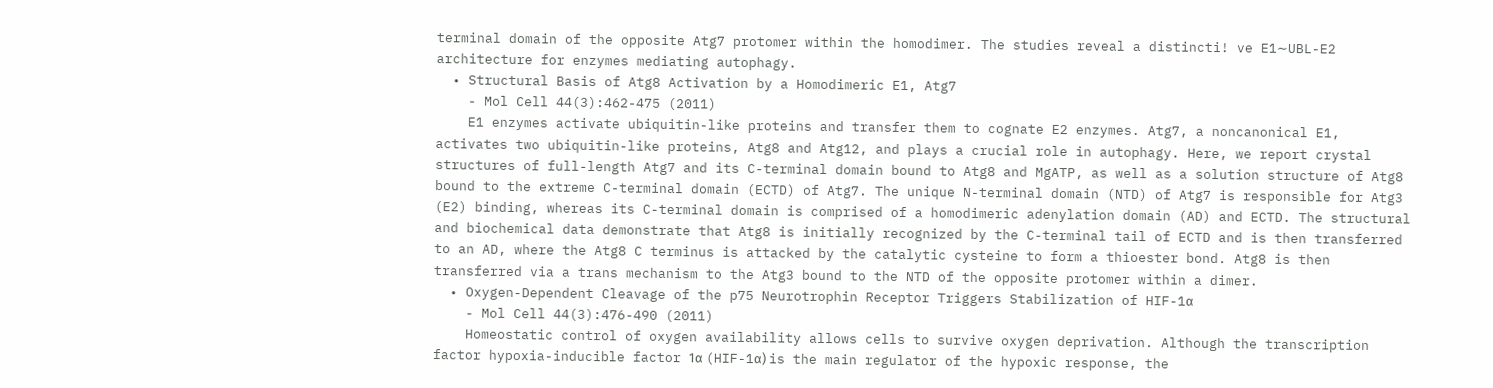terminal domain of the opposite Atg7 protomer within the homodimer. The studies reveal a distincti! ve E1∼UBL-E2 architecture for enzymes mediating autophagy.
  • Structural Basis of Atg8 Activation by a Homodimeric E1, Atg7
    - Mol Cell 44(3):462-475 (2011)
    E1 enzymes activate ubiquitin-like proteins and transfer them to cognate E2 enzymes. Atg7, a noncanonical E1, activates two ubiquitin-like proteins, Atg8 and Atg12, and plays a crucial role in autophagy. Here, we report crystal structures of full-length Atg7 and its C-terminal domain bound to Atg8 and MgATP, as well as a solution structure of Atg8 bound to the extreme C-terminal domain (ECTD) of Atg7. The unique N-terminal domain (NTD) of Atg7 is responsible for Atg3 (E2) binding, whereas its C-terminal domain is comprised of a homodimeric adenylation domain (AD) and ECTD. The structural and biochemical data demonstrate that Atg8 is initially recognized by the C-terminal tail of ECTD and is then transferred to an AD, where the Atg8 C terminus is attacked by the catalytic cysteine to form a thioester bond. Atg8 is then transferred via a trans mechanism to the Atg3 bound to the NTD of the opposite protomer within a dimer.
  • Oxygen-Dependent Cleavage of the p75 Neurotrophin Receptor Triggers Stabilization of HIF-1α
    - Mol Cell 44(3):476-490 (2011)
    Homeostatic control of oxygen availability allows cells to survive oxygen deprivation. Although the transcription factor hypoxia-inducible factor 1α (HIF-1α) is the main regulator of the hypoxic response, the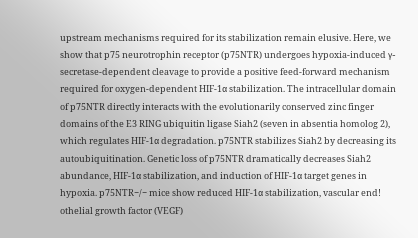upstream mechanisms required for its stabilization remain elusive. Here, we show that p75 neurotrophin receptor (p75NTR) undergoes hypoxia-induced γ-secretase-dependent cleavage to provide a positive feed-forward mechanism required for oxygen-dependent HIF-1α stabilization. The intracellular domain of p75NTR directly interacts with the evolutionarily conserved zinc finger domains of the E3 RING ubiquitin ligase Siah2 (seven in absentia homolog 2), which regulates HIF-1α degradation. p75NTR stabilizes Siah2 by decreasing its autoubiquitination. Genetic loss of p75NTR dramatically decreases Siah2 abundance, HIF-1α stabilization, and induction of HIF-1α target genes in hypoxia. p75NTR−/− mice show reduced HIF-1α stabilization, vascular end! othelial growth factor (VEGF)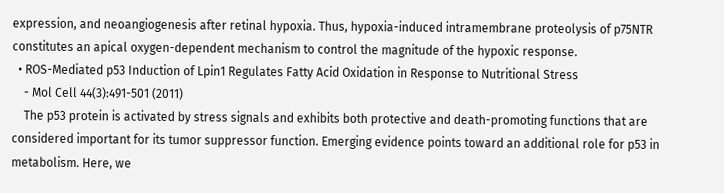expression, and neoangiogenesis after retinal hypoxia. Thus, hypoxia-induced intramembrane proteolysis of p75NTR constitutes an apical oxygen-dependent mechanism to control the magnitude of the hypoxic response.
  • ROS-Mediated p53 Induction of Lpin1 Regulates Fatty Acid Oxidation in Response to Nutritional Stress
    - Mol Cell 44(3):491-501 (2011)
    The p53 protein is activated by stress signals and exhibits both protective and death-promoting functions that are considered important for its tumor suppressor function. Emerging evidence points toward an additional role for p53 in metabolism. Here, we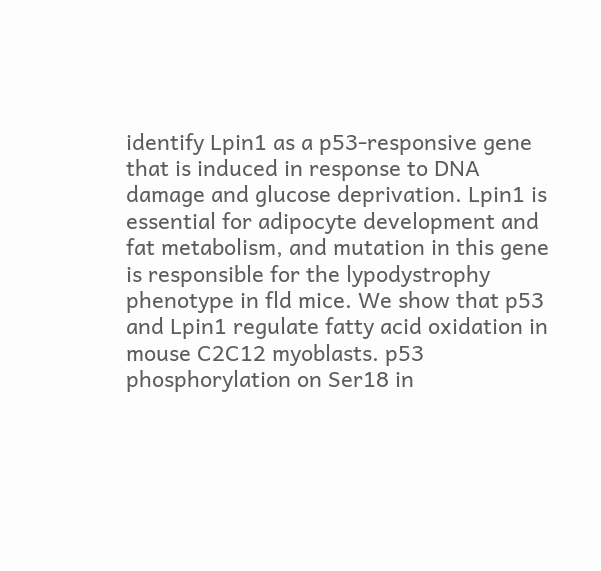identify Lpin1 as a p53-responsive gene that is induced in response to DNA damage and glucose deprivation. Lpin1 is essential for adipocyte development and fat metabolism, and mutation in this gene is responsible for the lypodystrophy phenotype in fld mice. We show that p53 and Lpin1 regulate fatty acid oxidation in mouse C2C12 myoblasts. p53 phosphorylation on Ser18 in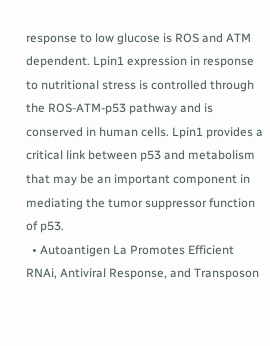response to low glucose is ROS and ATM dependent. Lpin1 expression in response to nutritional stress is controlled through the ROS-ATM-p53 pathway and is conserved in human cells. Lpin1 provides a critical link between p53 and metabolism that may be an important component in mediating the tumor suppressor function of p53.
  • Autoantigen La Promotes Efficient RNAi, Antiviral Response, and Transposon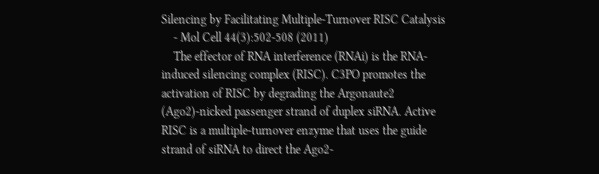Silencing by Facilitating Multiple-Turnover RISC Catalysis
    - Mol Cell 44(3):502-508 (2011)
    The effector of RNA interference (RNAi) is the RNA-induced silencing complex (RISC). C3PO promotes the activation of RISC by degrading the Argonaute2 (Ago2)-nicked passenger strand of duplex siRNA. Active RISC is a multiple-turnover enzyme that uses the guide strand of siRNA to direct the Ago2-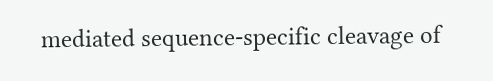mediated sequence-specific cleavage of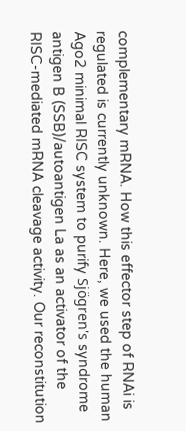complementary mRNA. How this effector step of RNAi is regulated is currently unknown. Here, we used the human Ago2 minimal RISC system to purify Sjögren's syndrome antigen B (SSB)/autoantigen La as an activator of the RISC-mediated mRNA cleavage activity. Our reconstitution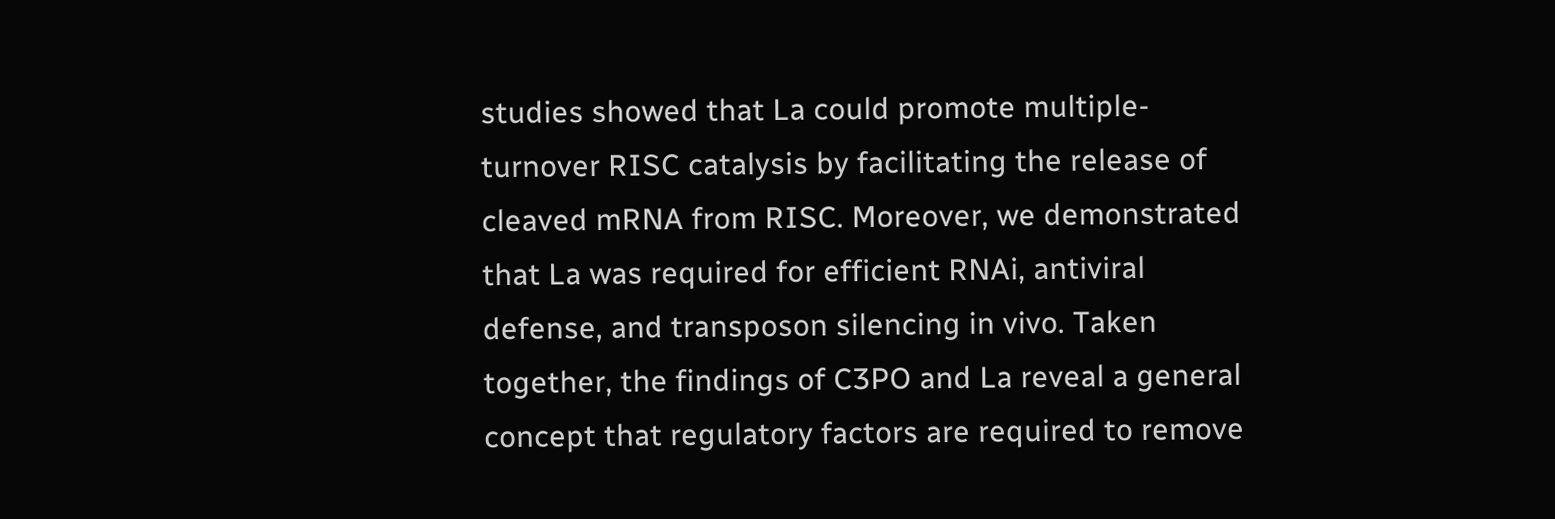studies showed that La could promote multiple-turnover RISC catalysis by facilitating the release of cleaved mRNA from RISC. Moreover, we demonstrated that La was required for efficient RNAi, antiviral defense, and transposon silencing in vivo. Taken together, the findings of C3PO and La reveal a general concept that regulatory factors are required to remove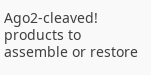Ago2-cleaved! products to assemble or restore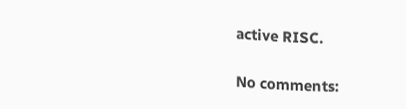active RISC.

No comments: